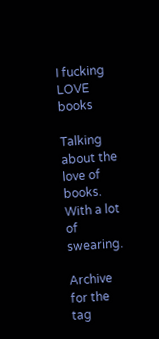I fucking LOVE books

Talking about the love of books. With a lot of swearing.

Archive for the tag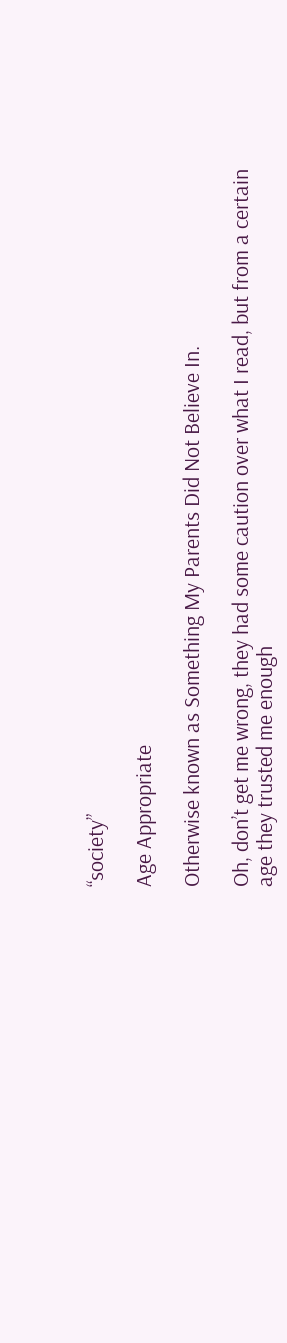“society”

Age Appropriate

Otherwise known as Something My Parents Did Not Believe In.

Oh, don’t get me wrong, they had some caution over what I read, but from a certain age they trusted me enough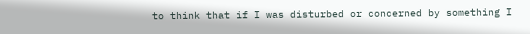to think that if I was disturbed or concerned by something I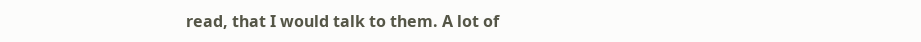read, that I would talk to them. A lot of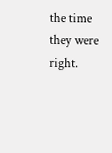the time they were right.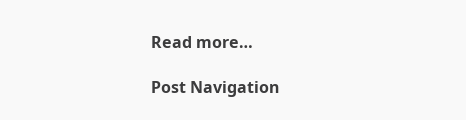Read more…

Post Navigation